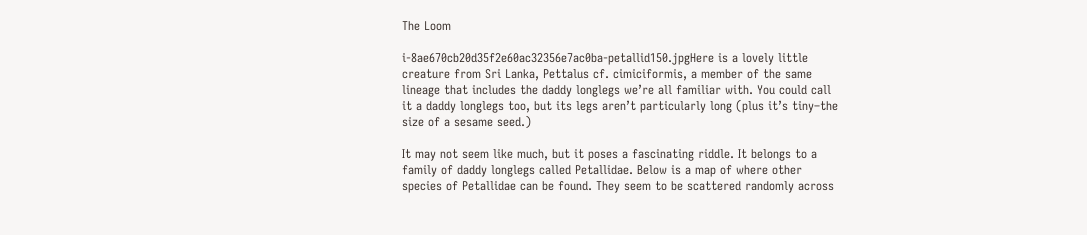The Loom

i-8ae670cb20d35f2e60ac32356e7ac0ba-petallid150.jpgHere is a lovely little creature from Sri Lanka, Pettalus cf. cimiciformis, a member of the same lineage that includes the daddy longlegs we’re all familiar with. You could call it a daddy longlegs too, but its legs aren’t particularly long (plus it’s tiny–the size of a sesame seed.)

It may not seem like much, but it poses a fascinating riddle. It belongs to a family of daddy longlegs called Petallidae. Below is a map of where other species of Petallidae can be found. They seem to be scattered randomly across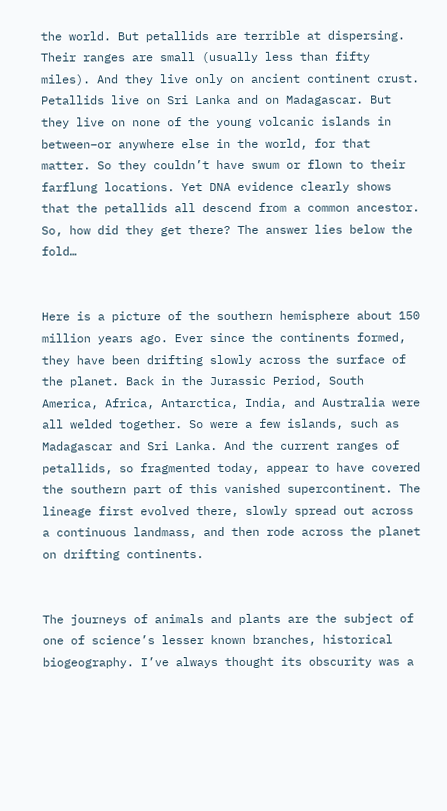the world. But petallids are terrible at dispersing. Their ranges are small (usually less than fifty miles). And they live only on ancient continent crust. Petallids live on Sri Lanka and on Madagascar. But they live on none of the young volcanic islands in between–or anywhere else in the world, for that matter. So they couldn’t have swum or flown to their farflung locations. Yet DNA evidence clearly shows that the petallids all descend from a common ancestor. So, how did they get there? The answer lies below the fold…


Here is a picture of the southern hemisphere about 150 million years ago. Ever since the continents formed, they have been drifting slowly across the surface of the planet. Back in the Jurassic Period, South America, Africa, Antarctica, India, and Australia were all welded together. So were a few islands, such as Madagascar and Sri Lanka. And the current ranges of petallids, so fragmented today, appear to have covered the southern part of this vanished supercontinent. The lineage first evolved there, slowly spread out across a continuous landmass, and then rode across the planet on drifting continents.


The journeys of animals and plants are the subject of one of science’s lesser known branches, historical biogeography. I’ve always thought its obscurity was a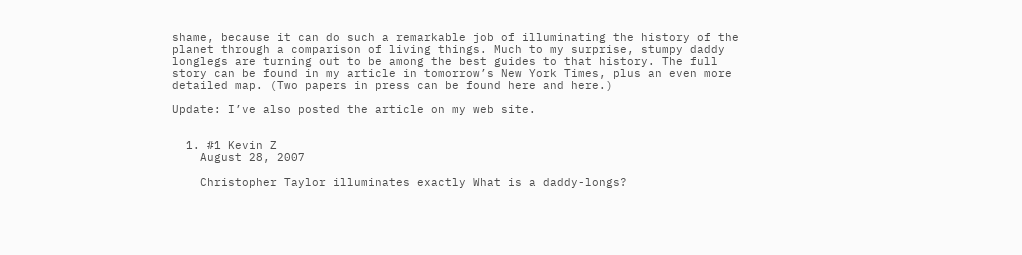shame, because it can do such a remarkable job of illuminating the history of the planet through a comparison of living things. Much to my surprise, stumpy daddy longlegs are turning out to be among the best guides to that history. The full story can be found in my article in tomorrow’s New York Times, plus an even more detailed map. (Two papers in press can be found here and here.)

Update: I’ve also posted the article on my web site.


  1. #1 Kevin Z
    August 28, 2007

    Christopher Taylor illuminates exactly What is a daddy-longs?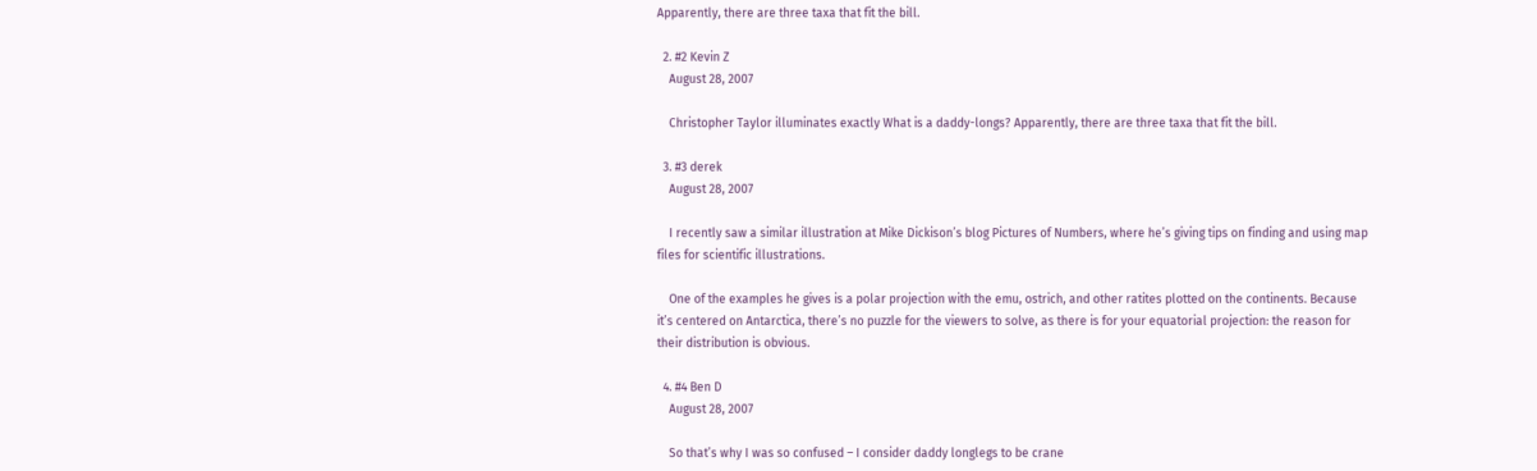Apparently, there are three taxa that fit the bill.

  2. #2 Kevin Z
    August 28, 2007

    Christopher Taylor illuminates exactly What is a daddy-longs? Apparently, there are three taxa that fit the bill.

  3. #3 derek
    August 28, 2007

    I recently saw a similar illustration at Mike Dickison’s blog Pictures of Numbers, where he’s giving tips on finding and using map files for scientific illustrations.

    One of the examples he gives is a polar projection with the emu, ostrich, and other ratites plotted on the continents. Because it’s centered on Antarctica, there’s no puzzle for the viewers to solve, as there is for your equatorial projection: the reason for their distribution is obvious.

  4. #4 Ben D
    August 28, 2007

    So that’s why I was so confused – I consider daddy longlegs to be crane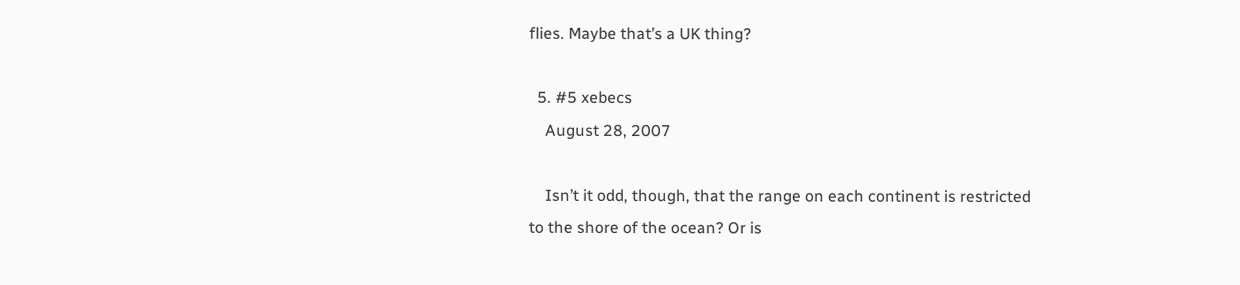flies. Maybe that’s a UK thing?

  5. #5 xebecs
    August 28, 2007

    Isn’t it odd, though, that the range on each continent is restricted to the shore of the ocean? Or is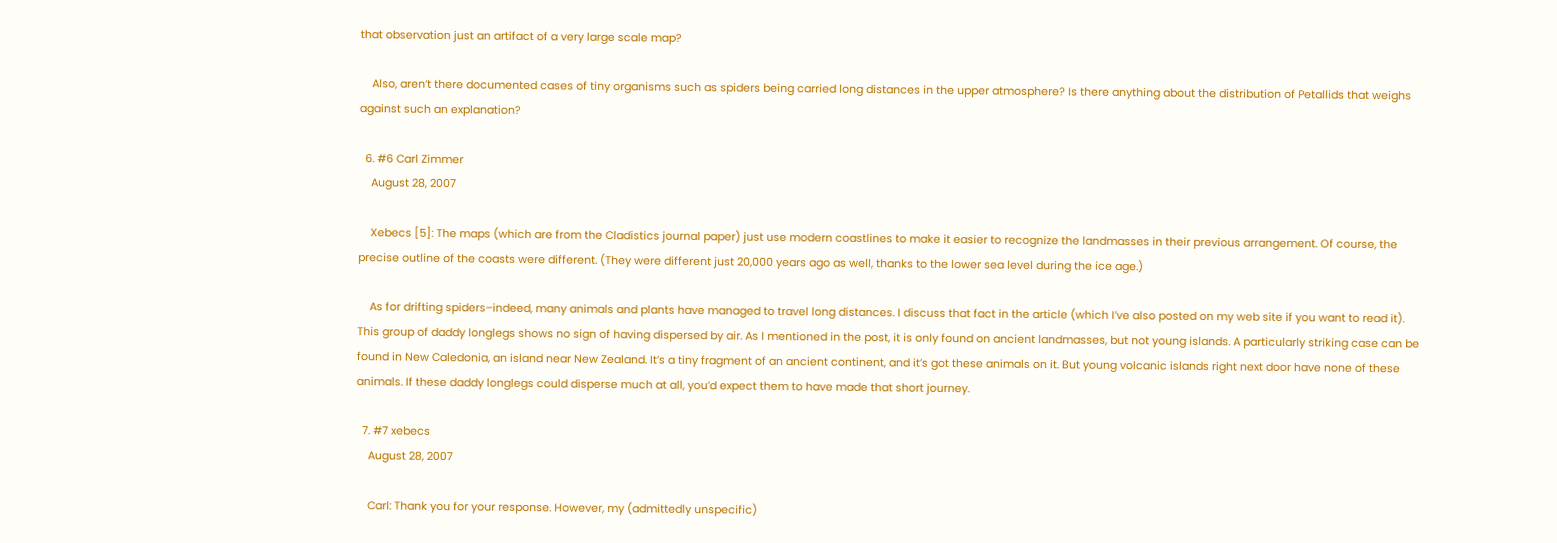that observation just an artifact of a very large scale map?

    Also, aren’t there documented cases of tiny organisms such as spiders being carried long distances in the upper atmosphere? Is there anything about the distribution of Petallids that weighs against such an explanation?

  6. #6 Carl Zimmer
    August 28, 2007

    Xebecs [5]: The maps (which are from the Cladistics journal paper) just use modern coastlines to make it easier to recognize the landmasses in their previous arrangement. Of course, the precise outline of the coasts were different. (They were different just 20,000 years ago as well, thanks to the lower sea level during the ice age.)

    As for drifting spiders–indeed, many animals and plants have managed to travel long distances. I discuss that fact in the article (which I’ve also posted on my web site if you want to read it). This group of daddy longlegs shows no sign of having dispersed by air. As I mentioned in the post, it is only found on ancient landmasses, but not young islands. A particularly striking case can be found in New Caledonia, an island near New Zealand. It’s a tiny fragment of an ancient continent, and it’s got these animals on it. But young volcanic islands right next door have none of these animals. If these daddy longlegs could disperse much at all, you’d expect them to have made that short journey.

  7. #7 xebecs
    August 28, 2007

    Carl: Thank you for your response. However, my (admittedly unspecific)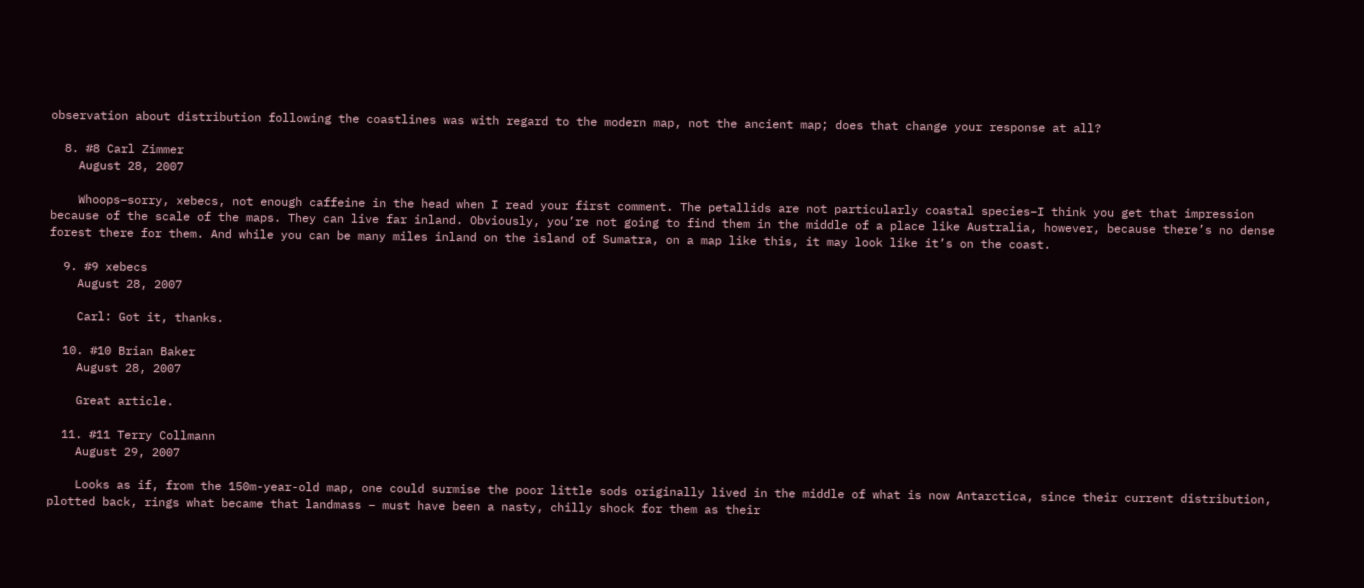observation about distribution following the coastlines was with regard to the modern map, not the ancient map; does that change your response at all?

  8. #8 Carl Zimmer
    August 28, 2007

    Whoops–sorry, xebecs, not enough caffeine in the head when I read your first comment. The petallids are not particularly coastal species–I think you get that impression because of the scale of the maps. They can live far inland. Obviously, you’re not going to find them in the middle of a place like Australia, however, because there’s no dense forest there for them. And while you can be many miles inland on the island of Sumatra, on a map like this, it may look like it’s on the coast.

  9. #9 xebecs
    August 28, 2007

    Carl: Got it, thanks.

  10. #10 Brian Baker
    August 28, 2007

    Great article.

  11. #11 Terry Collmann
    August 29, 2007

    Looks as if, from the 150m-year-old map, one could surmise the poor little sods originally lived in the middle of what is now Antarctica, since their current distribution, plotted back, rings what became that landmass – must have been a nasty, chilly shock for them as their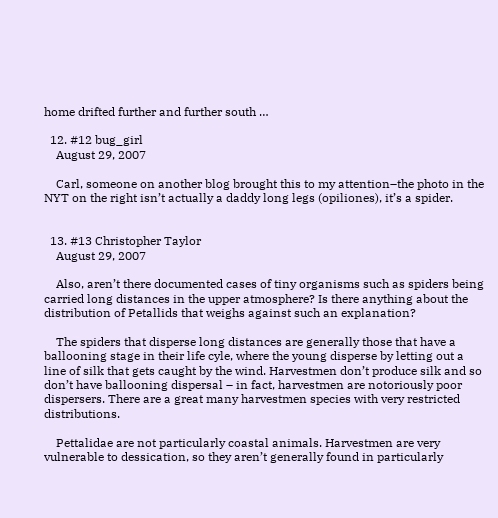home drifted further and further south …

  12. #12 bug_girl
    August 29, 2007

    Carl, someone on another blog brought this to my attention–the photo in the NYT on the right isn’t actually a daddy long legs (opiliones), it’s a spider.


  13. #13 Christopher Taylor
    August 29, 2007

    Also, aren’t there documented cases of tiny organisms such as spiders being carried long distances in the upper atmosphere? Is there anything about the distribution of Petallids that weighs against such an explanation?

    The spiders that disperse long distances are generally those that have a ballooning stage in their life cyle, where the young disperse by letting out a line of silk that gets caught by the wind. Harvestmen don’t produce silk and so don’t have ballooning dispersal – in fact, harvestmen are notoriously poor dispersers. There are a great many harvestmen species with very restricted distributions.

    Pettalidae are not particularly coastal animals. Harvestmen are very vulnerable to dessication, so they aren’t generally found in particularly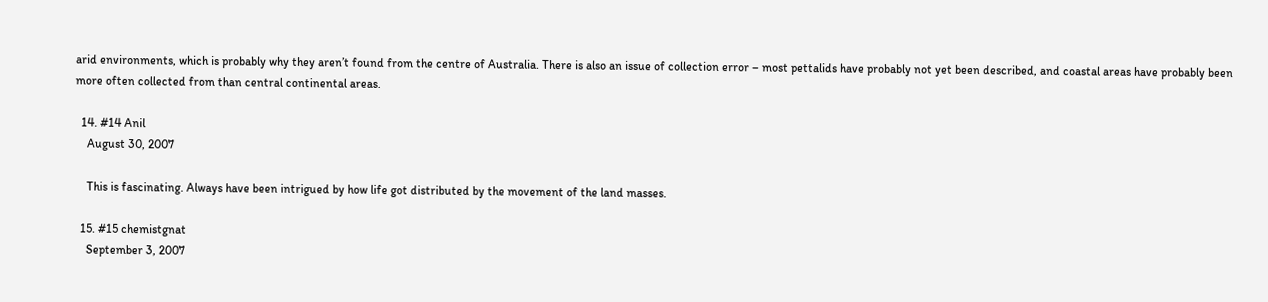arid environments, which is probably why they aren’t found from the centre of Australia. There is also an issue of collection error – most pettalids have probably not yet been described, and coastal areas have probably been more often collected from than central continental areas.

  14. #14 Anil
    August 30, 2007

    This is fascinating. Always have been intrigued by how life got distributed by the movement of the land masses.

  15. #15 chemistgnat
    September 3, 2007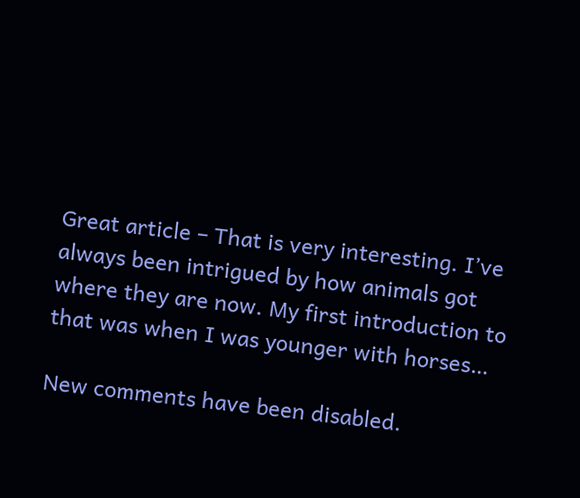Great article – That is very interesting. I’ve always been intrigued by how animals got where they are now. My first introduction to that was when I was younger with horses…

New comments have been disabled.